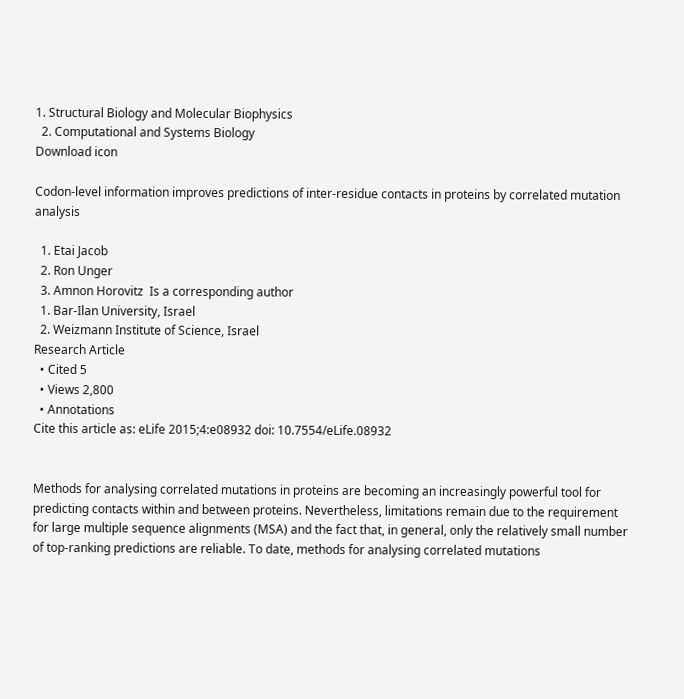1. Structural Biology and Molecular Biophysics
  2. Computational and Systems Biology
Download icon

Codon-level information improves predictions of inter-residue contacts in proteins by correlated mutation analysis

  1. Etai Jacob
  2. Ron Unger
  3. Amnon Horovitz  Is a corresponding author
  1. Bar-Ilan University, Israel
  2. Weizmann Institute of Science, Israel
Research Article
  • Cited 5
  • Views 2,800
  • Annotations
Cite this article as: eLife 2015;4:e08932 doi: 10.7554/eLife.08932


Methods for analysing correlated mutations in proteins are becoming an increasingly powerful tool for predicting contacts within and between proteins. Nevertheless, limitations remain due to the requirement for large multiple sequence alignments (MSA) and the fact that, in general, only the relatively small number of top-ranking predictions are reliable. To date, methods for analysing correlated mutations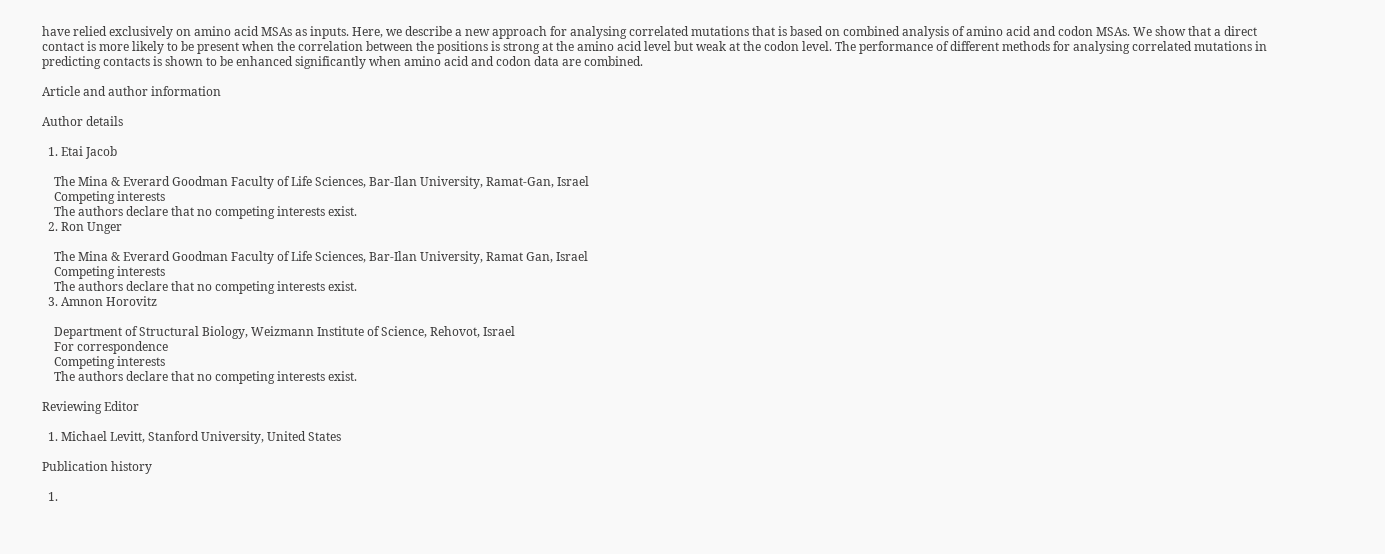have relied exclusively on amino acid MSAs as inputs. Here, we describe a new approach for analysing correlated mutations that is based on combined analysis of amino acid and codon MSAs. We show that a direct contact is more likely to be present when the correlation between the positions is strong at the amino acid level but weak at the codon level. The performance of different methods for analysing correlated mutations in predicting contacts is shown to be enhanced significantly when amino acid and codon data are combined.

Article and author information

Author details

  1. Etai Jacob

    The Mina & Everard Goodman Faculty of Life Sciences, Bar-Ilan University, Ramat-Gan, Israel
    Competing interests
    The authors declare that no competing interests exist.
  2. Ron Unger

    The Mina & Everard Goodman Faculty of Life Sciences, Bar-Ilan University, Ramat Gan, Israel
    Competing interests
    The authors declare that no competing interests exist.
  3. Amnon Horovitz

    Department of Structural Biology, Weizmann Institute of Science, Rehovot, Israel
    For correspondence
    Competing interests
    The authors declare that no competing interests exist.

Reviewing Editor

  1. Michael Levitt, Stanford University, United States

Publication history

  1.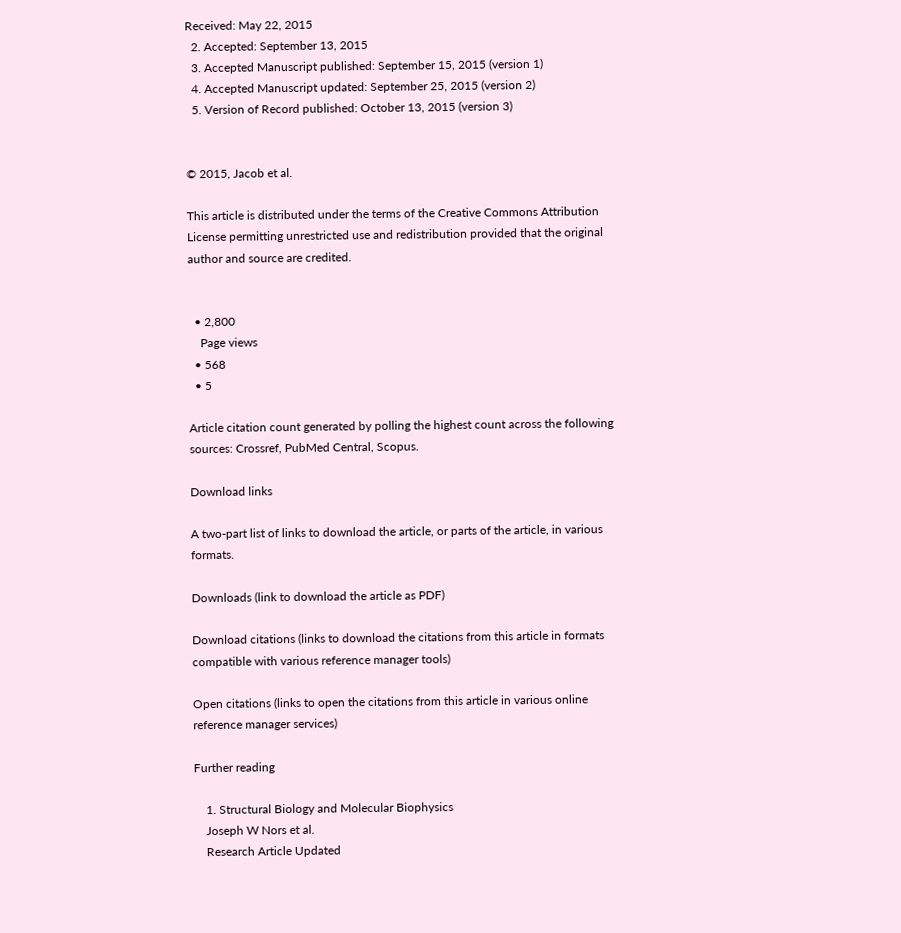Received: May 22, 2015
  2. Accepted: September 13, 2015
  3. Accepted Manuscript published: September 15, 2015 (version 1)
  4. Accepted Manuscript updated: September 25, 2015 (version 2)
  5. Version of Record published: October 13, 2015 (version 3)


© 2015, Jacob et al.

This article is distributed under the terms of the Creative Commons Attribution License permitting unrestricted use and redistribution provided that the original author and source are credited.


  • 2,800
    Page views
  • 568
  • 5

Article citation count generated by polling the highest count across the following sources: Crossref, PubMed Central, Scopus.

Download links

A two-part list of links to download the article, or parts of the article, in various formats.

Downloads (link to download the article as PDF)

Download citations (links to download the citations from this article in formats compatible with various reference manager tools)

Open citations (links to open the citations from this article in various online reference manager services)

Further reading

    1. Structural Biology and Molecular Biophysics
    Joseph W Nors et al.
    Research Article Updated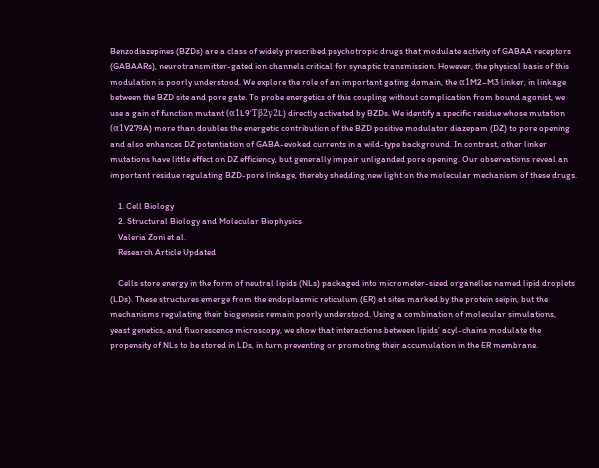Benzodiazepines (BZDs) are a class of widely prescribed psychotropic drugs that modulate activity of GABAA receptors (GABAARs), neurotransmitter-gated ion channels critical for synaptic transmission. However, the physical basis of this modulation is poorly understood. We explore the role of an important gating domain, the α1M2–M3 linker, in linkage between the BZD site and pore gate. To probe energetics of this coupling without complication from bound agonist, we use a gain of function mutant (α1L9'Tβ2γ2L) directly activated by BZDs. We identify a specific residue whose mutation (α1V279A) more than doubles the energetic contribution of the BZD positive modulator diazepam (DZ) to pore opening and also enhances DZ potentiation of GABA-evoked currents in a wild-type background. In contrast, other linker mutations have little effect on DZ efficiency, but generally impair unliganded pore opening. Our observations reveal an important residue regulating BZD-pore linkage, thereby shedding new light on the molecular mechanism of these drugs.

    1. Cell Biology
    2. Structural Biology and Molecular Biophysics
    Valeria Zoni et al.
    Research Article Updated

    Cells store energy in the form of neutral lipids (NLs) packaged into micrometer-sized organelles named lipid droplets (LDs). These structures emerge from the endoplasmic reticulum (ER) at sites marked by the protein seipin, but the mechanisms regulating their biogenesis remain poorly understood. Using a combination of molecular simulations, yeast genetics, and fluorescence microscopy, we show that interactions between lipids’ acyl-chains modulate the propensity of NLs to be stored in LDs, in turn preventing or promoting their accumulation in the ER membrane.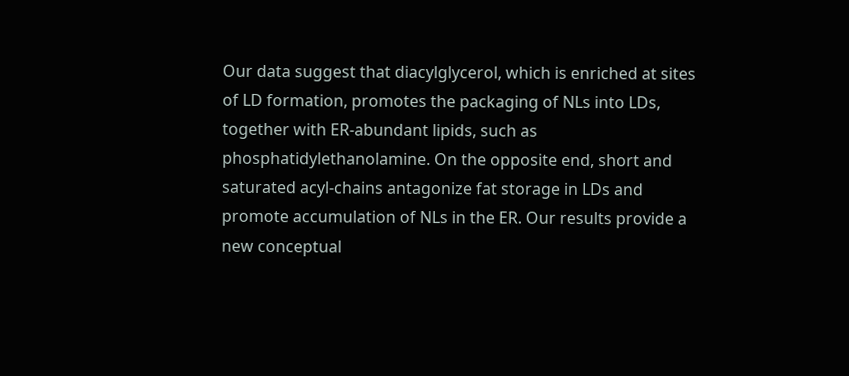Our data suggest that diacylglycerol, which is enriched at sites of LD formation, promotes the packaging of NLs into LDs, together with ER-abundant lipids, such as phosphatidylethanolamine. On the opposite end, short and saturated acyl-chains antagonize fat storage in LDs and promote accumulation of NLs in the ER. Our results provide a new conceptual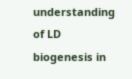understanding of LD biogenesis in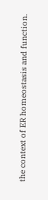the context of ER homeostasis and function.